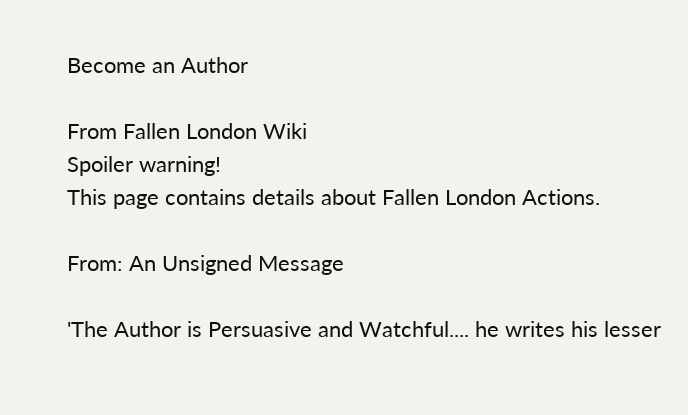Become an Author

From Fallen London Wiki
Spoiler warning!
This page contains details about Fallen London Actions.

From: An Unsigned Message

'The Author is Persuasive and Watchful.... he writes his lesser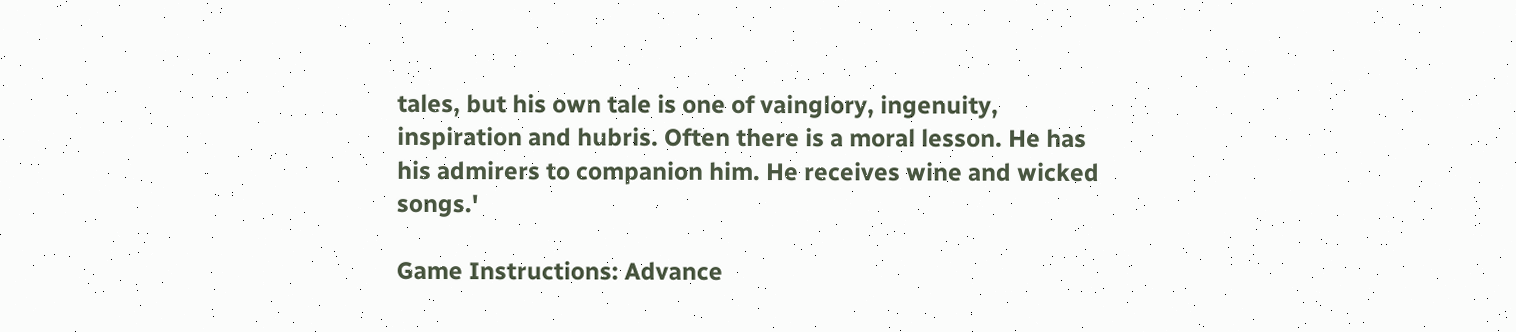tales, but his own tale is one of vainglory, ingenuity, inspiration and hubris. Often there is a moral lesson. He has his admirers to companion him. He receives wine and wicked songs.'

Game Instructions: Advance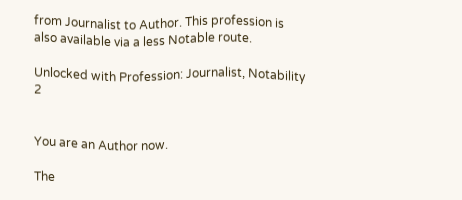from Journalist to Author. This profession is also available via a less Notable route.

Unlocked with Profession: Journalist, Notability 2


You are an Author now.

The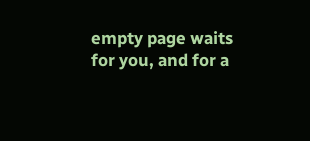empty page waits for you, and for a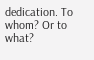dedication. To whom? Or to what?